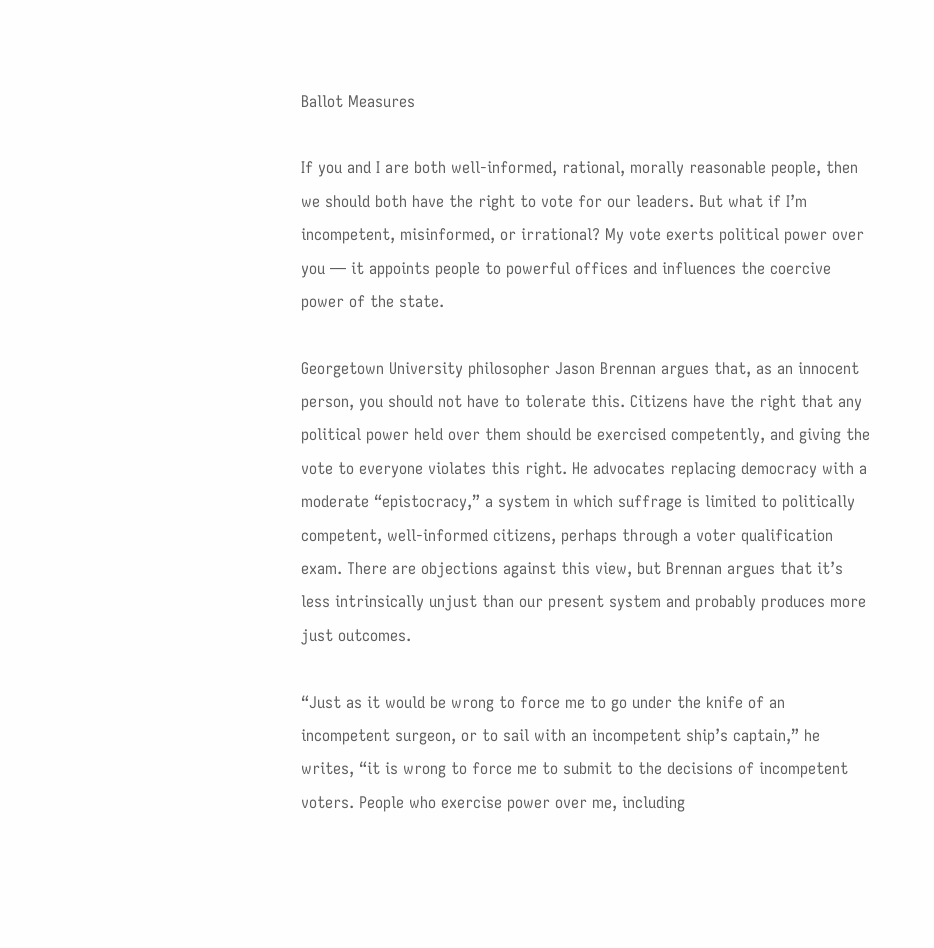Ballot Measures

If you and I are both well-informed, rational, morally reasonable people, then we should both have the right to vote for our leaders. But what if I’m incompetent, misinformed, or irrational? My vote exerts political power over you — it appoints people to powerful offices and influences the coercive power of the state.

Georgetown University philosopher Jason Brennan argues that, as an innocent person, you should not have to tolerate this. Citizens have the right that any political power held over them should be exercised competently, and giving the vote to everyone violates this right. He advocates replacing democracy with a moderate “epistocracy,” a system in which suffrage is limited to politically competent, well-informed citizens, perhaps through a voter qualification exam. There are objections against this view, but Brennan argues that it’s less intrinsically unjust than our present system and probably produces more just outcomes.

“Just as it would be wrong to force me to go under the knife of an incompetent surgeon, or to sail with an incompetent ship’s captain,” he writes, “it is wrong to force me to submit to the decisions of incompetent voters. People who exercise power over me, including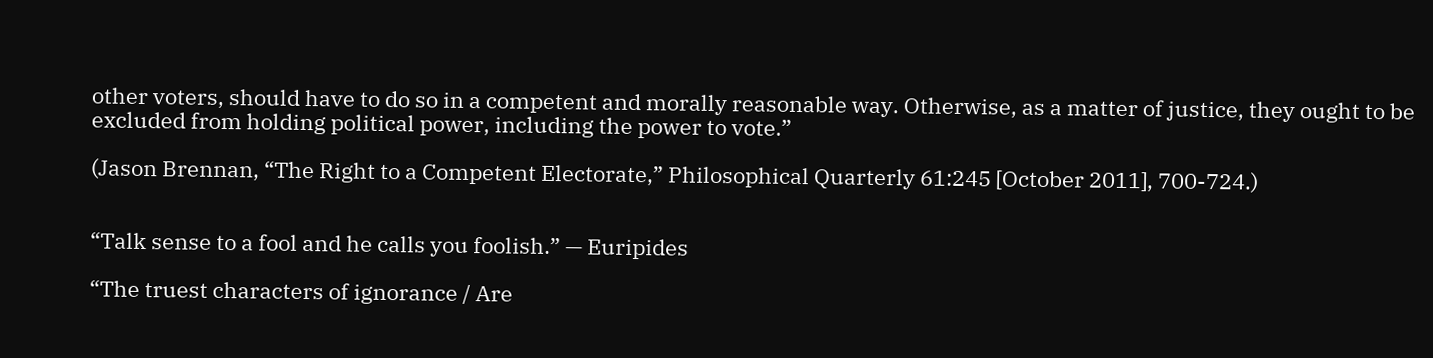other voters, should have to do so in a competent and morally reasonable way. Otherwise, as a matter of justice, they ought to be excluded from holding political power, including the power to vote.”

(Jason Brennan, “The Right to a Competent Electorate,” Philosophical Quarterly 61:245 [October 2011], 700-724.)


“Talk sense to a fool and he calls you foolish.” — Euripides

“The truest characters of ignorance / Are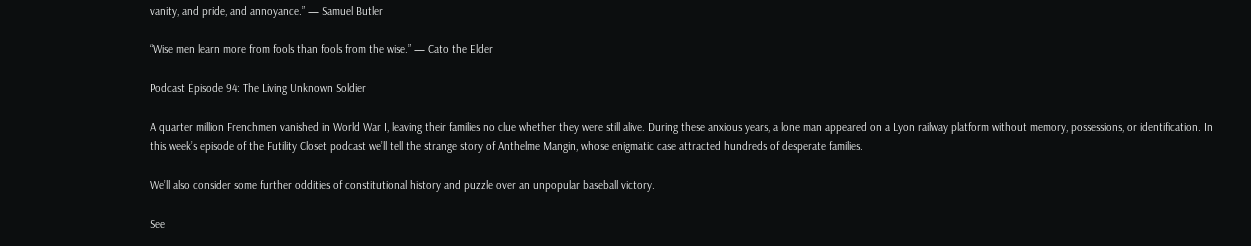vanity, and pride, and annoyance.” — Samuel Butler

“Wise men learn more from fools than fools from the wise.” — Cato the Elder

Podcast Episode 94: The Living Unknown Soldier

A quarter million Frenchmen vanished in World War I, leaving their families no clue whether they were still alive. During these anxious years, a lone man appeared on a Lyon railway platform without memory, possessions, or identification. In this week’s episode of the Futility Closet podcast we’ll tell the strange story of Anthelme Mangin, whose enigmatic case attracted hundreds of desperate families.

We’ll also consider some further oddities of constitutional history and puzzle over an unpopular baseball victory.

See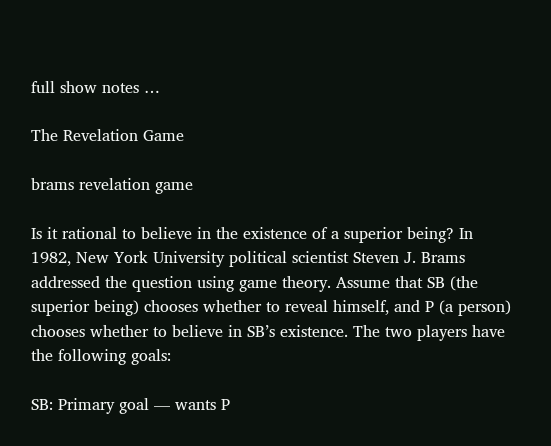full show notes …

The Revelation Game

brams revelation game

Is it rational to believe in the existence of a superior being? In 1982, New York University political scientist Steven J. Brams addressed the question using game theory. Assume that SB (the superior being) chooses whether to reveal himself, and P (a person) chooses whether to believe in SB’s existence. The two players have the following goals:

SB: Primary goal — wants P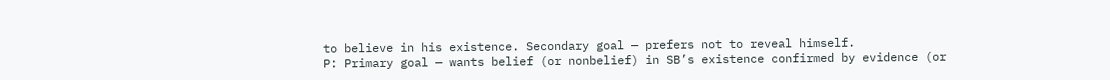to believe in his existence. Secondary goal — prefers not to reveal himself.
P: Primary goal — wants belief (or nonbelief) in SB’s existence confirmed by evidence (or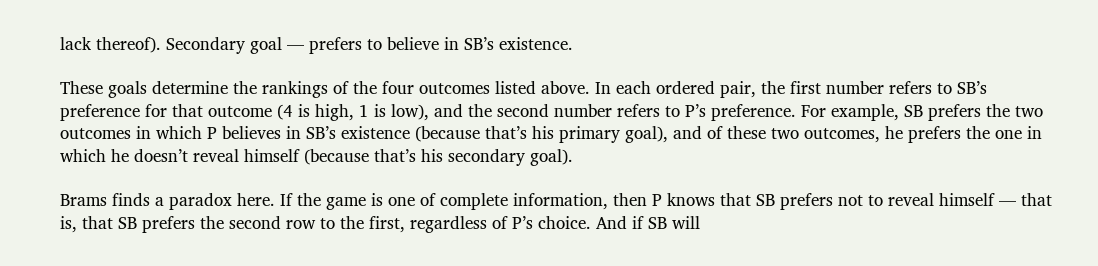lack thereof). Secondary goal — prefers to believe in SB’s existence.

These goals determine the rankings of the four outcomes listed above. In each ordered pair, the first number refers to SB’s preference for that outcome (4 is high, 1 is low), and the second number refers to P’s preference. For example, SB prefers the two outcomes in which P believes in SB’s existence (because that’s his primary goal), and of these two outcomes, he prefers the one in which he doesn’t reveal himself (because that’s his secondary goal).

Brams finds a paradox here. If the game is one of complete information, then P knows that SB prefers not to reveal himself — that is, that SB prefers the second row to the first, regardless of P’s choice. And if SB will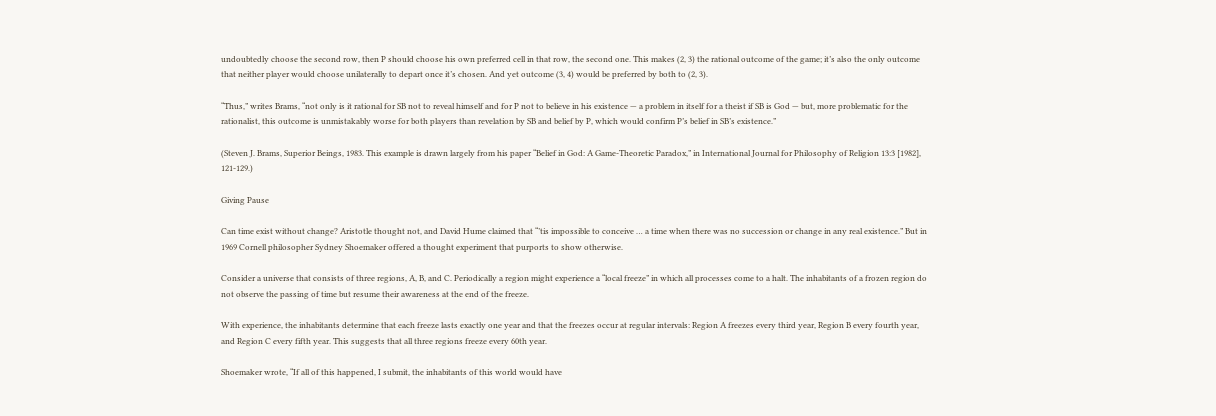undoubtedly choose the second row, then P should choose his own preferred cell in that row, the second one. This makes (2, 3) the rational outcome of the game; it’s also the only outcome that neither player would choose unilaterally to depart once it’s chosen. And yet outcome (3, 4) would be preferred by both to (2, 3).

“Thus,” writes Brams, “not only is it rational for SB not to reveal himself and for P not to believe in his existence — a problem in itself for a theist if SB is God — but, more problematic for the rationalist, this outcome is unmistakably worse for both players than revelation by SB and belief by P, which would confirm P’s belief in SB’s existence.”

(Steven J. Brams, Superior Beings, 1983. This example is drawn largely from his paper “Belief in God: A Game-Theoretic Paradox,” in International Journal for Philosophy of Religion 13:3 [1982], 121-129.)

Giving Pause

Can time exist without change? Aristotle thought not, and David Hume claimed that “’tis impossible to conceive … a time when there was no succession or change in any real existence.” But in 1969 Cornell philosopher Sydney Shoemaker offered a thought experiment that purports to show otherwise.

Consider a universe that consists of three regions, A, B, and C. Periodically a region might experience a “local freeze” in which all processes come to a halt. The inhabitants of a frozen region do not observe the passing of time but resume their awareness at the end of the freeze.

With experience, the inhabitants determine that each freeze lasts exactly one year and that the freezes occur at regular intervals: Region A freezes every third year, Region B every fourth year, and Region C every fifth year. This suggests that all three regions freeze every 60th year.

Shoemaker wrote, “If all of this happened, I submit, the inhabitants of this world would have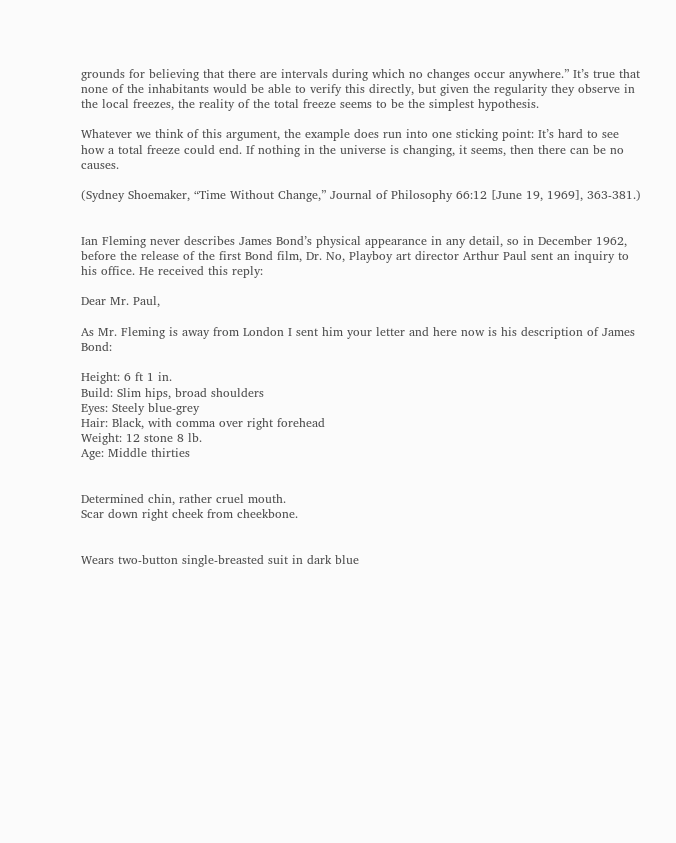grounds for believing that there are intervals during which no changes occur anywhere.” It’s true that none of the inhabitants would be able to verify this directly, but given the regularity they observe in the local freezes, the reality of the total freeze seems to be the simplest hypothesis.

Whatever we think of this argument, the example does run into one sticking point: It’s hard to see how a total freeze could end. If nothing in the universe is changing, it seems, then there can be no causes.

(Sydney Shoemaker, “Time Without Change,” Journal of Philosophy 66:12 [June 19, 1969], 363-381.)


Ian Fleming never describes James Bond’s physical appearance in any detail, so in December 1962, before the release of the first Bond film, Dr. No, Playboy art director Arthur Paul sent an inquiry to his office. He received this reply:

Dear Mr. Paul,

As Mr. Fleming is away from London I sent him your letter and here now is his description of James Bond:

Height: 6 ft 1 in.
Build: Slim hips, broad shoulders
Eyes: Steely blue-grey
Hair: Black, with comma over right forehead
Weight: 12 stone 8 lb.
Age: Middle thirties


Determined chin, rather cruel mouth.
Scar down right cheek from cheekbone.


Wears two-button single-breasted suit in dark blue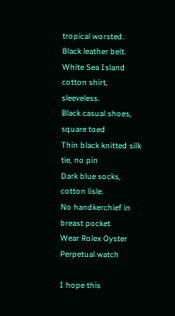tropical worsted. Black leather belt.
White Sea Island cotton shirt, sleeveless.
Black casual shoes, square toed
Thin black knitted silk tie, no pin
Dark blue socks, cotton lisle.
No handkerchief in breast pocket
Wear Rolex Oyster Perpetual watch

I hope this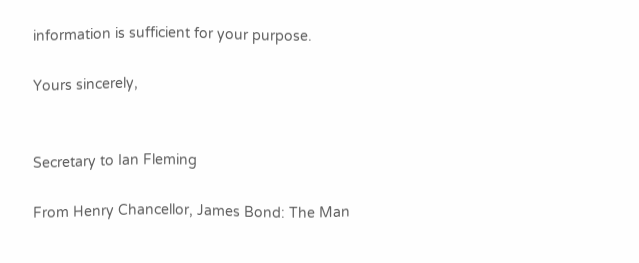information is sufficient for your purpose.

Yours sincerely,


Secretary to Ian Fleming

From Henry Chancellor, James Bond: The Man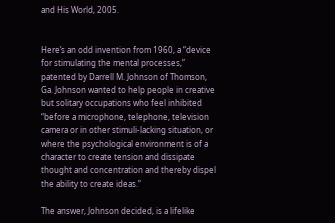and His World, 2005.


Here’s an odd invention from 1960, a “device for stimulating the mental processes,” patented by Darrell M. Johnson of Thomson, Ga. Johnson wanted to help people in creative but solitary occupations who feel inhibited “before a microphone, telephone, television camera or in other stimuli-lacking situation, or where the psychological environment is of a character to create tension and dissipate thought and concentration and thereby dispel the ability to create ideas.”

The answer, Johnson decided, is a lifelike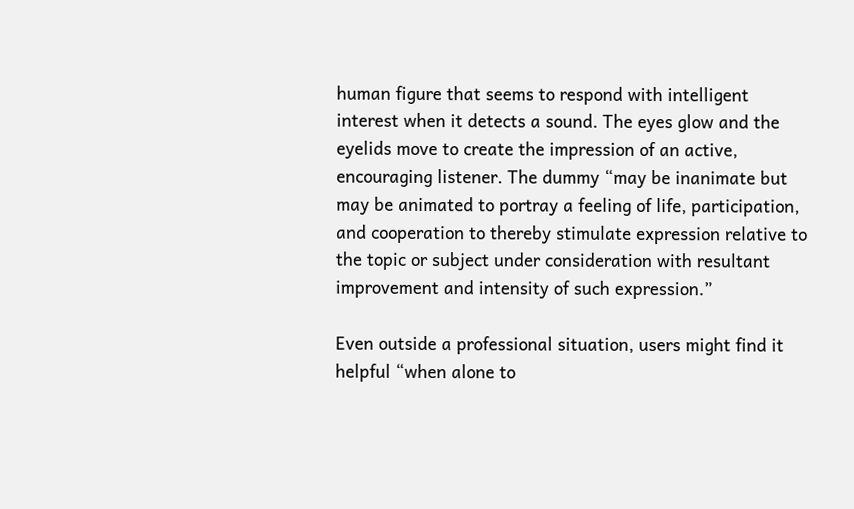human figure that seems to respond with intelligent interest when it detects a sound. The eyes glow and the eyelids move to create the impression of an active, encouraging listener. The dummy “may be inanimate but may be animated to portray a feeling of life, participation, and cooperation to thereby stimulate expression relative to the topic or subject under consideration with resultant improvement and intensity of such expression.”

Even outside a professional situation, users might find it helpful “when alone to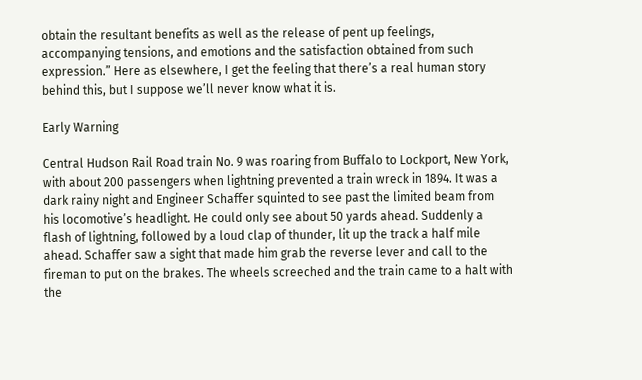obtain the resultant benefits as well as the release of pent up feelings, accompanying tensions, and emotions and the satisfaction obtained from such expression.” Here as elsewhere, I get the feeling that there’s a real human story behind this, but I suppose we’ll never know what it is.

Early Warning

Central Hudson Rail Road train No. 9 was roaring from Buffalo to Lockport, New York, with about 200 passengers when lightning prevented a train wreck in 1894. It was a dark rainy night and Engineer Schaffer squinted to see past the limited beam from his locomotive’s headlight. He could only see about 50 yards ahead. Suddenly a flash of lightning, followed by a loud clap of thunder, lit up the track a half mile ahead. Schaffer saw a sight that made him grab the reverse lever and call to the fireman to put on the brakes. The wheels screeched and the train came to a halt with the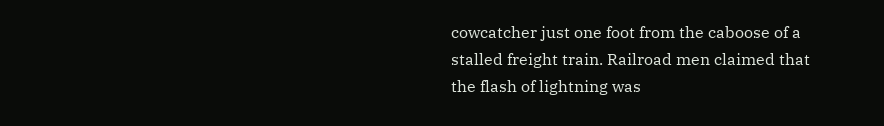cowcatcher just one foot from the caboose of a stalled freight train. Railroad men claimed that the flash of lightning was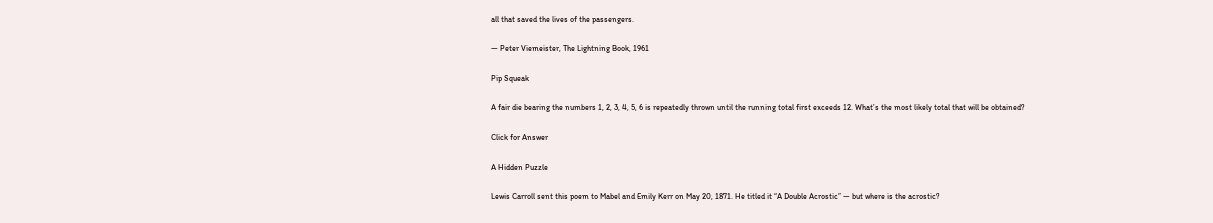all that saved the lives of the passengers.

— Peter Viemeister, The Lightning Book, 1961

Pip Squeak

A fair die bearing the numbers 1, 2, 3, 4, 5, 6 is repeatedly thrown until the running total first exceeds 12. What’s the most likely total that will be obtained?

Click for Answer

A Hidden Puzzle

Lewis Carroll sent this poem to Mabel and Emily Kerr on May 20, 1871. He titled it “A Double Acrostic” — but where is the acrostic?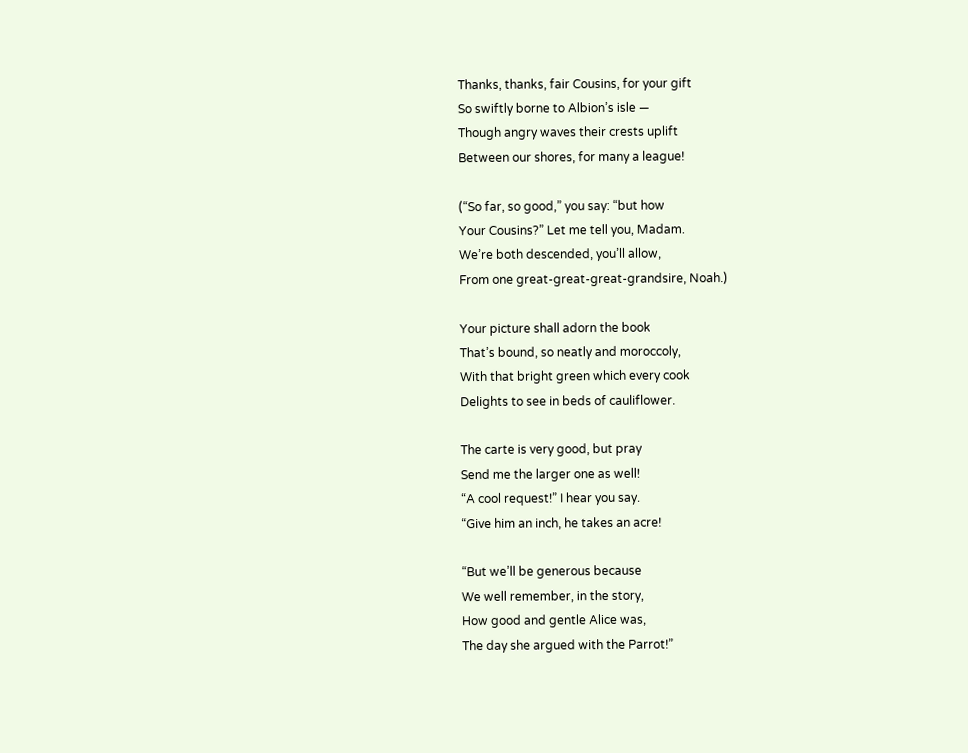Thanks, thanks, fair Cousins, for your gift
So swiftly borne to Albion’s isle —
Though angry waves their crests uplift
Between our shores, for many a league!

(“So far, so good,” you say: “but how
Your Cousins?” Let me tell you, Madam.
We’re both descended, you’ll allow,
From one great-great-great-grandsire, Noah.)

Your picture shall adorn the book
That’s bound, so neatly and moroccoly,
With that bright green which every cook
Delights to see in beds of cauliflower.

The carte is very good, but pray
Send me the larger one as well!
“A cool request!” I hear you say.
“Give him an inch, he takes an acre!

“But we’ll be generous because
We well remember, in the story,
How good and gentle Alice was,
The day she argued with the Parrot!”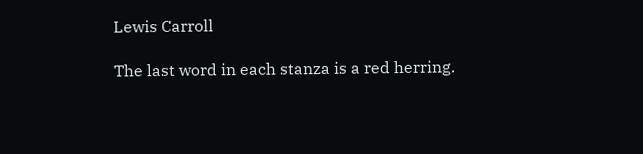Lewis Carroll

The last word in each stanza is a red herring.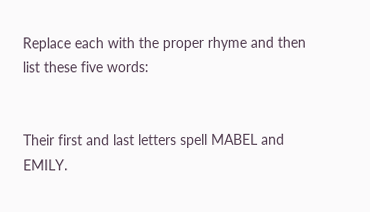Replace each with the proper rhyme and then list these five words:


Their first and last letters spell MABEL and EMILY.